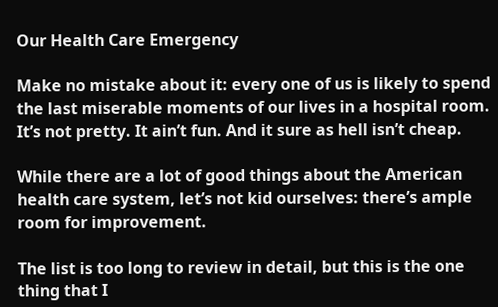Our Health Care Emergency

Make no mistake about it: every one of us is likely to spend the last miserable moments of our lives in a hospital room. It’s not pretty. It ain’t fun. And it sure as hell isn’t cheap.

While there are a lot of good things about the American health care system, let’s not kid ourselves: there’s ample room for improvement.

The list is too long to review in detail, but this is the one thing that I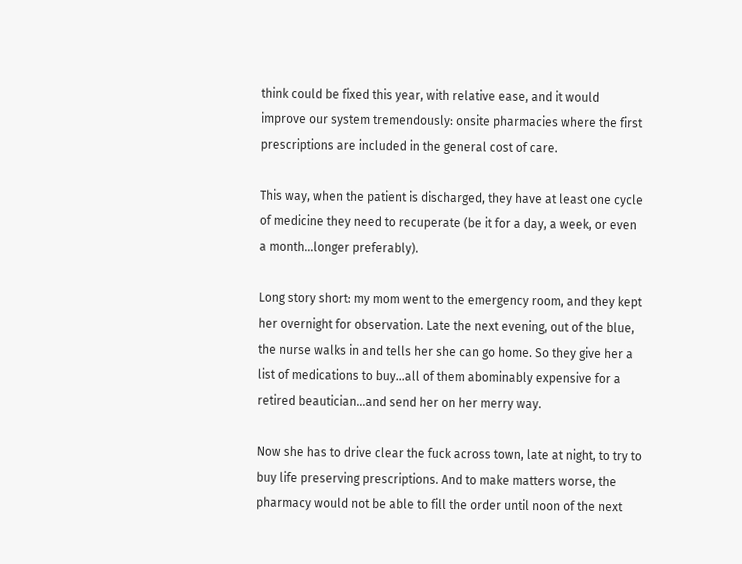think could be fixed this year, with relative ease, and it would improve our system tremendously: onsite pharmacies where the first prescriptions are included in the general cost of care.

This way, when the patient is discharged, they have at least one cycle of medicine they need to recuperate (be it for a day, a week, or even a month…longer preferably).

Long story short: my mom went to the emergency room, and they kept her overnight for observation. Late the next evening, out of the blue, the nurse walks in and tells her she can go home. So they give her a list of medications to buy…all of them abominably expensive for a retired beautician…and send her on her merry way.

Now she has to drive clear the fuck across town, late at night, to try to buy life preserving prescriptions. And to make matters worse, the pharmacy would not be able to fill the order until noon of the next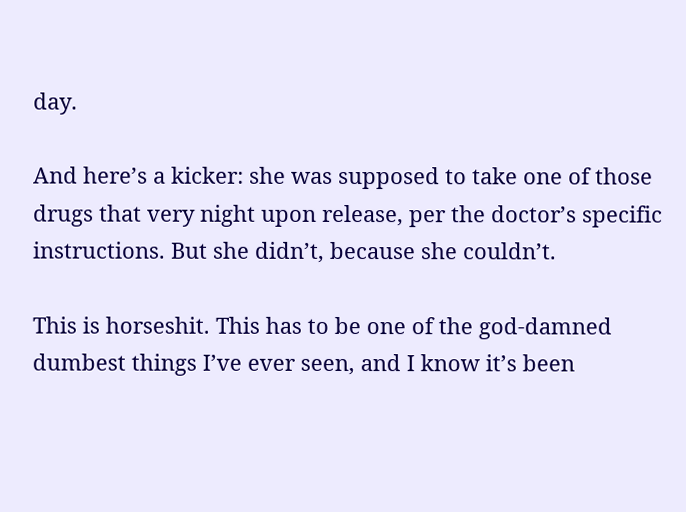day.

And here’s a kicker: she was supposed to take one of those drugs that very night upon release, per the doctor’s specific instructions. But she didn’t, because she couldn’t.

This is horseshit. This has to be one of the god-damned dumbest things I’ve ever seen, and I know it’s been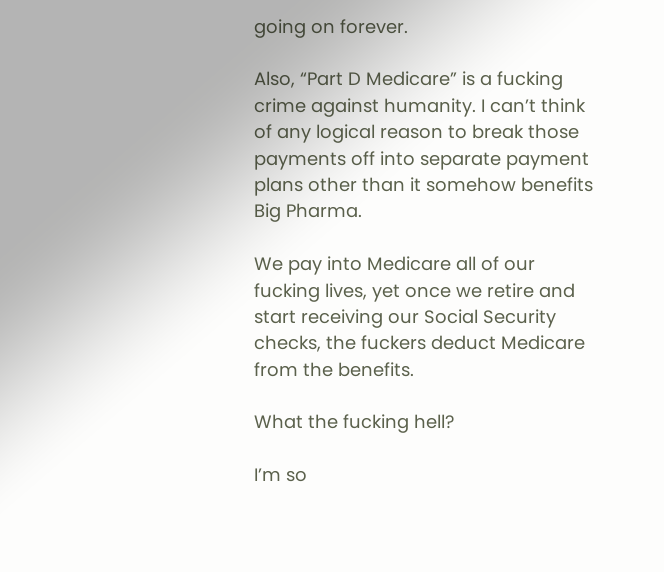going on forever.

Also, “Part D Medicare” is a fucking crime against humanity. I can’t think of any logical reason to break those payments off into separate payment plans other than it somehow benefits Big Pharma.

We pay into Medicare all of our fucking lives, yet once we retire and start receiving our Social Security checks, the fuckers deduct Medicare from the benefits.

What the fucking hell?

I’m so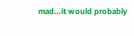mad…it would probably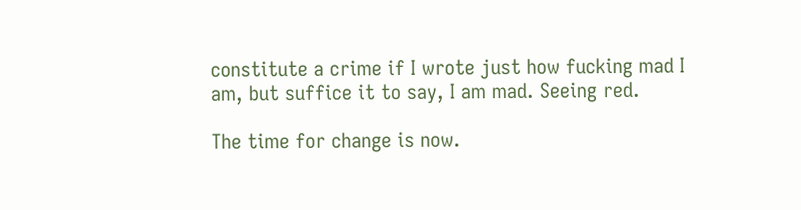constitute a crime if I wrote just how fucking mad I am, but suffice it to say, I am mad. Seeing red.

The time for change is now.